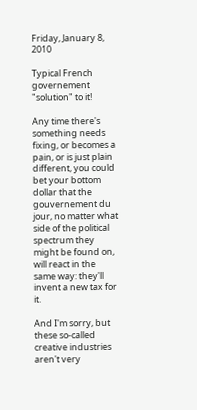Friday, January 8, 2010

Typical French governement "solution" to it!

Any time there's something needs fixing, or becomes a pain, or is just plain different, you could bet your bottom dollar that the gouvernement du jour, no matter what side of the political spectrum they might be found on, will react in the same way: they'll invent a new tax for it.

And I'm sorry, but these so-called creative industries aren't very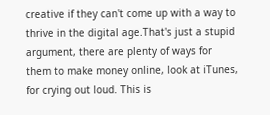creative if they can't come up with a way to thrive in the digital age.That's just a stupid argument, there are plenty of ways for them to make money online, look at iTunes, for crying out loud. This is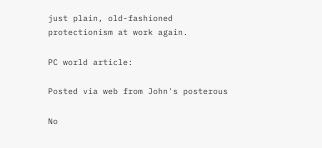just plain, old-fashioned  protectionism at work again.

PC world article:

Posted via web from John's posterous

No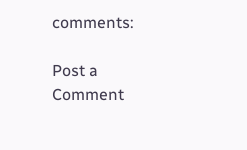comments:

Post a Comment